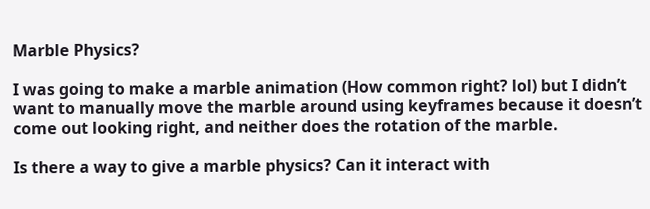Marble Physics?

I was going to make a marble animation (How common right? lol) but I didn’t want to manually move the marble around using keyframes because it doesn’t come out looking right, and neither does the rotation of the marble.

Is there a way to give a marble physics? Can it interact with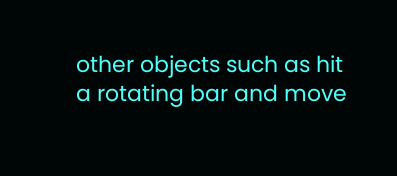other objects such as hit a rotating bar and move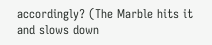accordingly? (The Marble hits it and slows down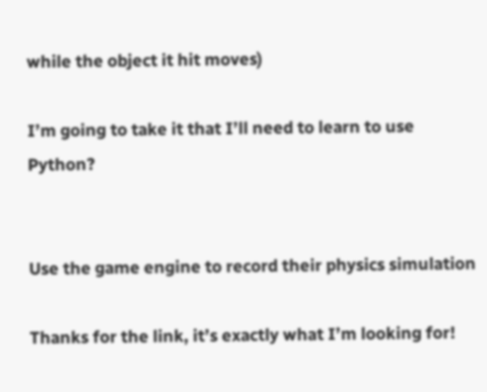while the object it hit moves)

I’m going to take it that I’ll need to learn to use Python?


Use the game engine to record their physics simulation

Thanks for the link, it’s exactly what I’m looking for!